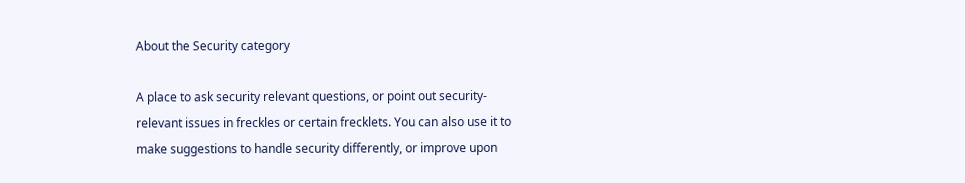About the Security category

A place to ask security relevant questions, or point out security-relevant issues in freckles or certain frecklets. You can also use it to make suggestions to handle security differently, or improve upon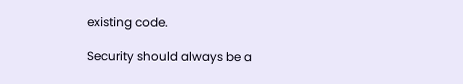existing code.

Security should always be a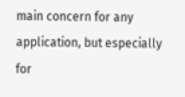main concern for any application, but especially for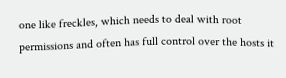one like freckles, which needs to deal with root permissions and often has full control over the hosts it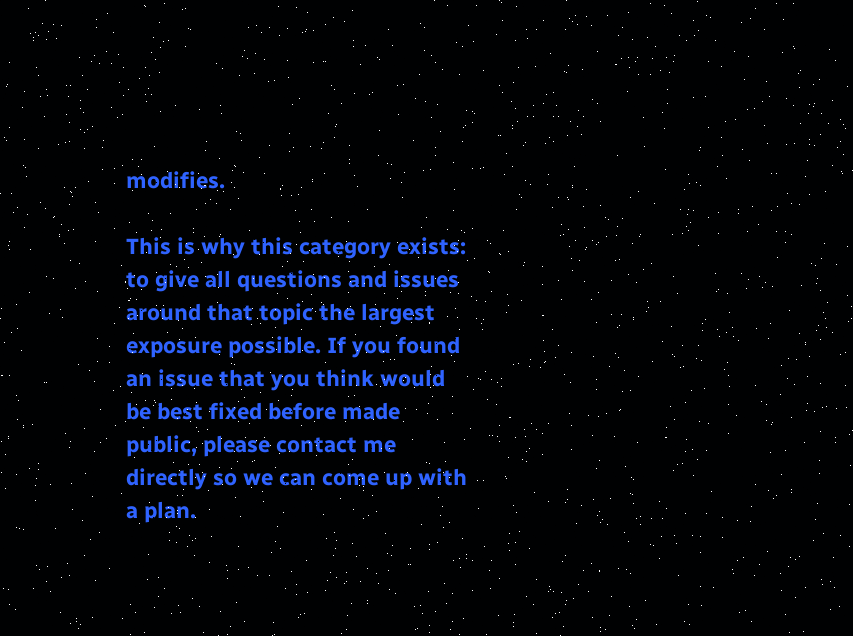modifies.

This is why this category exists: to give all questions and issues around that topic the largest exposure possible. If you found an issue that you think would be best fixed before made public, please contact me directly so we can come up with a plan.